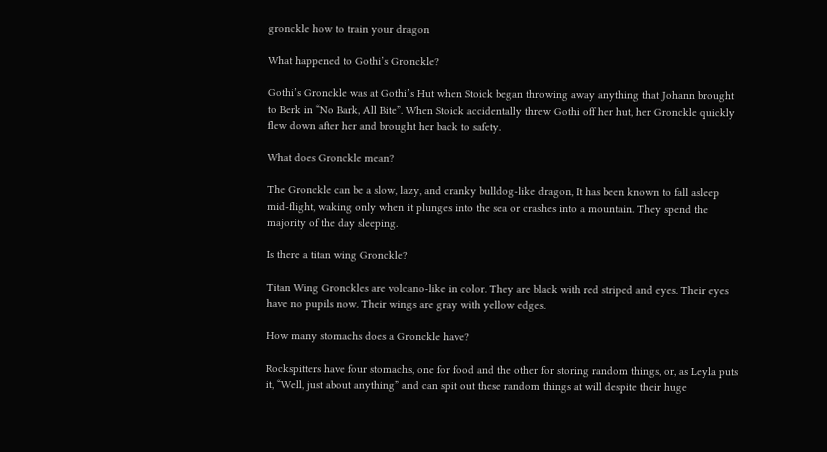gronckle how to train your dragon

What happened to Gothi’s Gronckle?

Gothi’s Gronckle was at Gothi’s Hut when Stoick began throwing away anything that Johann brought to Berk in “No Bark, All Bite”. When Stoick accidentally threw Gothi off her hut, her Gronckle quickly flew down after her and brought her back to safety.

What does Gronckle mean?

The Gronckle can be a slow, lazy, and cranky bulldog-like dragon, It has been known to fall asleep mid-flight, waking only when it plunges into the sea or crashes into a mountain. They spend the majority of the day sleeping.

Is there a titan wing Gronckle?

Titan Wing Gronckles are volcano-like in color. They are black with red striped and eyes. Their eyes have no pupils now. Their wings are gray with yellow edges.

How many stomachs does a Gronckle have?

Rockspitters have four stomachs, one for food and the other for storing random things, or, as Leyla puts it, “Well, just about anything” and can spit out these random things at will despite their huge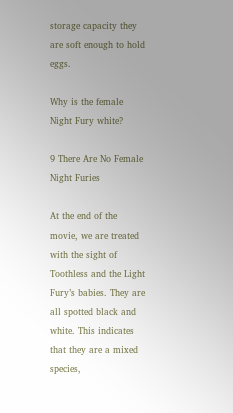storage capacity they are soft enough to hold eggs.

Why is the female Night Fury white?

9 There Are No Female Night Furies

At the end of the movie, we are treated with the sight of Toothless and the Light Fury’s babies. They are all spotted black and white. This indicates that they are a mixed species,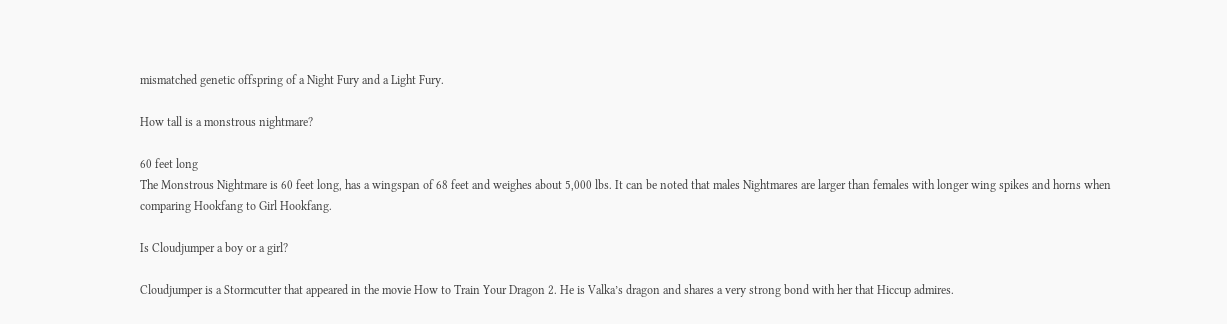mismatched genetic offspring of a Night Fury and a Light Fury.

How tall is a monstrous nightmare?

60 feet long
The Monstrous Nightmare is 60 feet long, has a wingspan of 68 feet and weighes about 5,000 lbs. It can be noted that males Nightmares are larger than females with longer wing spikes and horns when comparing Hookfang to Girl Hookfang.

Is Cloudjumper a boy or a girl?

Cloudjumper is a Stormcutter that appeared in the movie How to Train Your Dragon 2. He is Valka’s dragon and shares a very strong bond with her that Hiccup admires.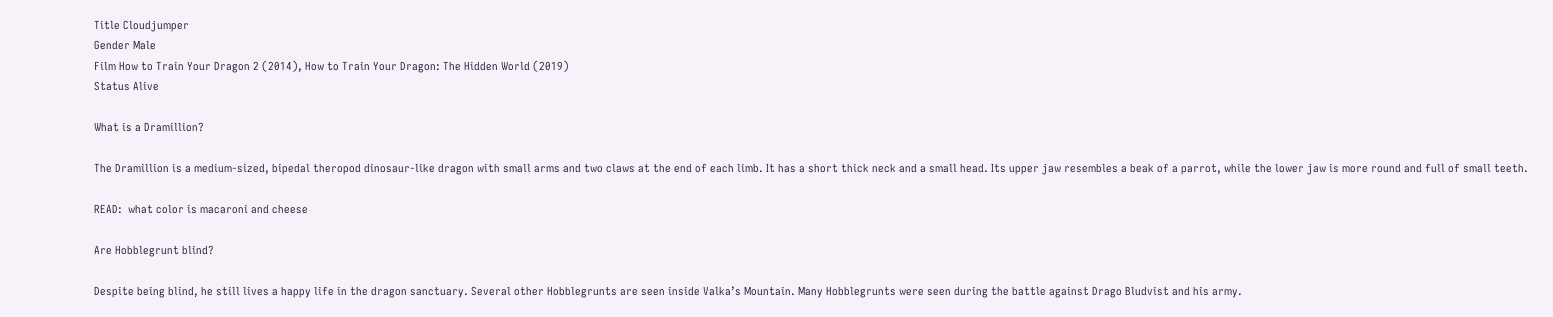Title Cloudjumper
Gender Male
Film How to Train Your Dragon 2 (2014), How to Train Your Dragon: The Hidden World (2019)
Status Alive

What is a Dramillion?

The Dramillion is a medium-sized, bipedal theropod dinosaur-like dragon with small arms and two claws at the end of each limb. It has a short thick neck and a small head. Its upper jaw resembles a beak of a parrot, while the lower jaw is more round and full of small teeth.

READ:  what color is macaroni and cheese

Are Hobblegrunt blind?

Despite being blind, he still lives a happy life in the dragon sanctuary. Several other Hobblegrunts are seen inside Valka’s Mountain. Many Hobblegrunts were seen during the battle against Drago Bludvist and his army.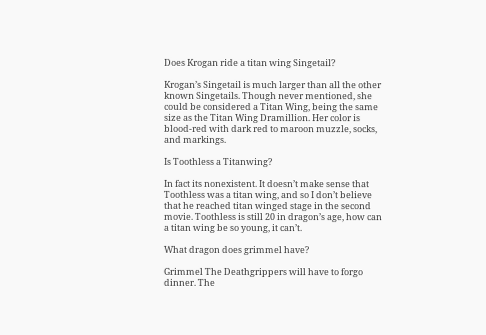Does Krogan ride a titan wing Singetail?

Krogan’s Singetail is much larger than all the other known Singetails. Though never mentioned, she could be considered a Titan Wing, being the same size as the Titan Wing Dramillion. Her color is blood-red with dark red to maroon muzzle, socks, and markings.

Is Toothless a Titanwing?

In fact its nonexistent. It doesn’t make sense that Toothless was a titan wing, and so I don’t believe that he reached titan winged stage in the second movie. Toothless is still 20 in dragon’s age, how can a titan wing be so young, it can’t.

What dragon does grimmel have?

Grimmel The Deathgrippers will have to forgo dinner. The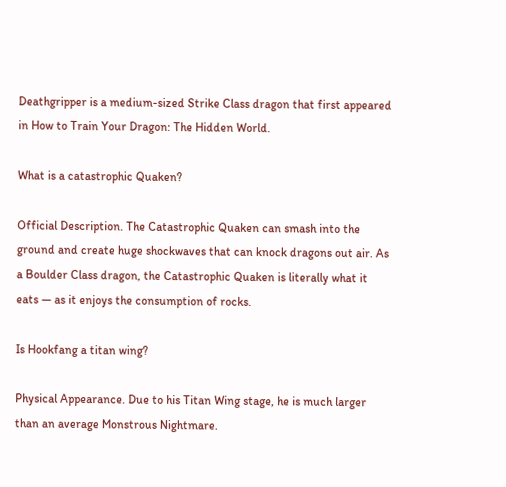Deathgripper is a medium-sized Strike Class dragon that first appeared in How to Train Your Dragon: The Hidden World.

What is a catastrophic Quaken?

Official Description. The Catastrophic Quaken can smash into the ground and create huge shockwaves that can knock dragons out air. As a Boulder Class dragon, the Catastrophic Quaken is literally what it eats — as it enjoys the consumption of rocks.

Is Hookfang a titan wing?

Physical Appearance. Due to his Titan Wing stage, he is much larger than an average Monstrous Nightmare.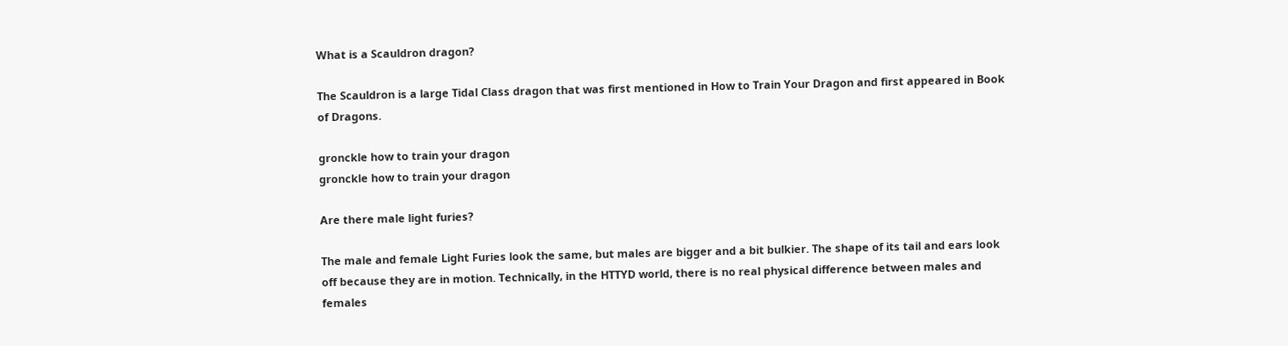What is a Scauldron dragon?

The Scauldron is a large Tidal Class dragon that was first mentioned in How to Train Your Dragon and first appeared in Book of Dragons.

gronckle how to train your dragon
gronckle how to train your dragon

Are there male light furies?

The male and female Light Furies look the same, but males are bigger and a bit bulkier. The shape of its tail and ears look off because they are in motion. Technically, in the HTTYD world, there is no real physical difference between males and females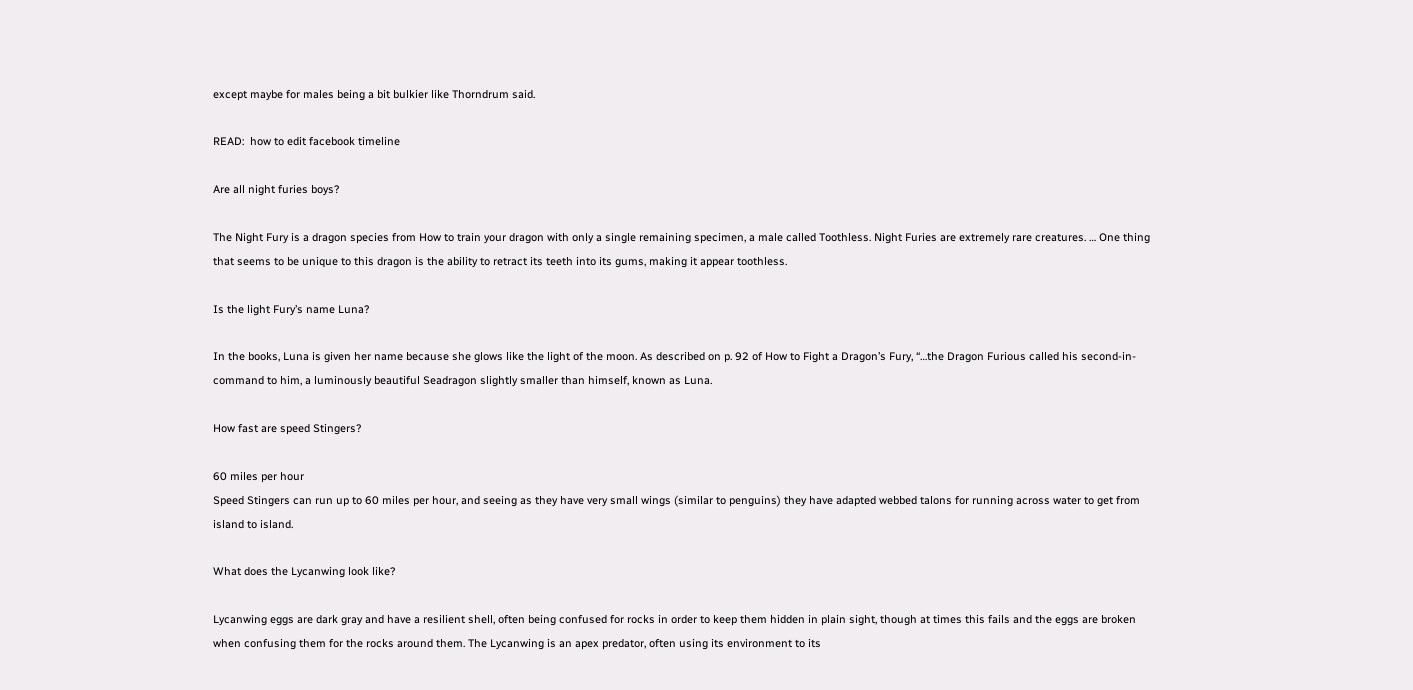except maybe for males being a bit bulkier like Thorndrum said.

READ:  how to edit facebook timeline

Are all night furies boys?

The Night Fury is a dragon species from How to train your dragon with only a single remaining specimen, a male called Toothless. Night Furies are extremely rare creatures. … One thing that seems to be unique to this dragon is the ability to retract its teeth into its gums, making it appear toothless.

Is the light Fury’s name Luna?

In the books, Luna is given her name because she glows like the light of the moon. As described on p. 92 of How to Fight a Dragon’s Fury, “…the Dragon Furious called his second-in-command to him, a luminously beautiful Seadragon slightly smaller than himself, known as Luna.

How fast are speed Stingers?

60 miles per hour
Speed Stingers can run up to 60 miles per hour, and seeing as they have very small wings (similar to penguins) they have adapted webbed talons for running across water to get from island to island.

What does the Lycanwing look like?

Lycanwing eggs are dark gray and have a resilient shell, often being confused for rocks in order to keep them hidden in plain sight, though at times this fails and the eggs are broken when confusing them for the rocks around them. The Lycanwing is an apex predator, often using its environment to its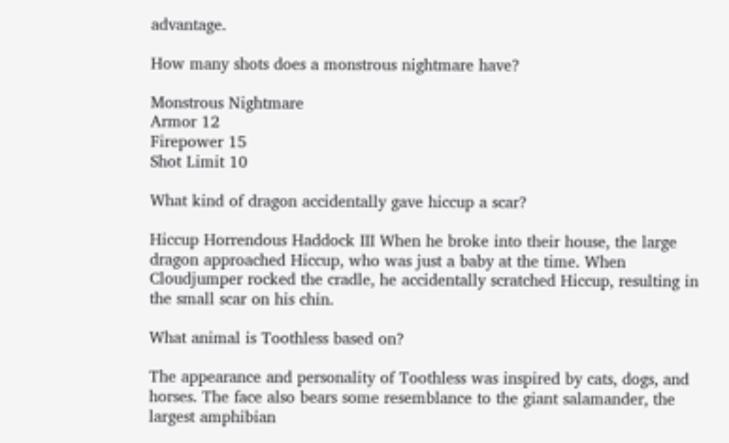advantage.

How many shots does a monstrous nightmare have?

Monstrous Nightmare
Armor 12
Firepower 15
Shot Limit 10

What kind of dragon accidentally gave hiccup a scar?

Hiccup Horrendous Haddock III When he broke into their house, the large dragon approached Hiccup, who was just a baby at the time. When Cloudjumper rocked the cradle, he accidentally scratched Hiccup, resulting in the small scar on his chin.

What animal is Toothless based on?

The appearance and personality of Toothless was inspired by cats, dogs, and horses. The face also bears some resemblance to the giant salamander, the largest amphibian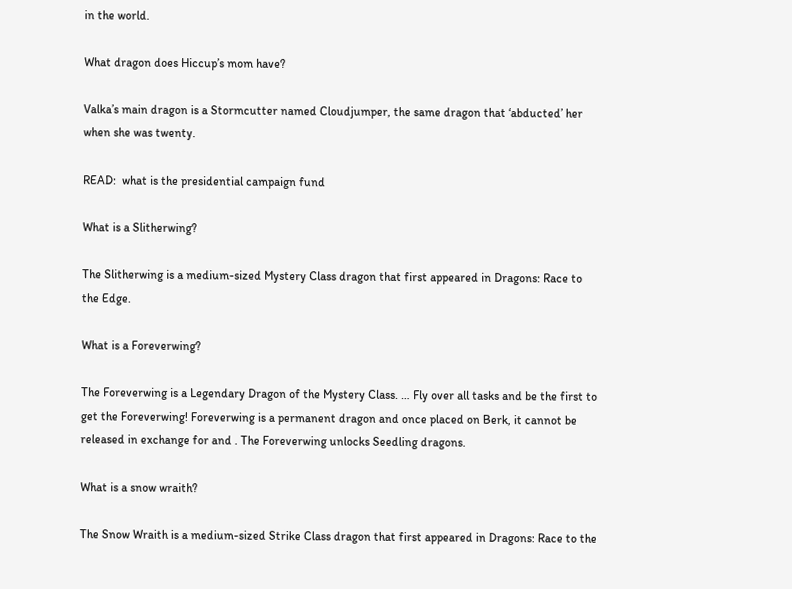in the world.

What dragon does Hiccup’s mom have?

Valka’s main dragon is a Stormcutter named Cloudjumper, the same dragon that ‘abducted’ her when she was twenty.

READ:  what is the presidential campaign fund

What is a Slitherwing?

The Slitherwing is a medium-sized Mystery Class dragon that first appeared in Dragons: Race to the Edge.

What is a Foreverwing?

The Foreverwing is a Legendary Dragon of the Mystery Class. … Fly over all tasks and be the first to get the Foreverwing! Foreverwing is a permanent dragon and once placed on Berk, it cannot be released in exchange for and . The Foreverwing unlocks Seedling dragons.

What is a snow wraith?

The Snow Wraith is a medium-sized Strike Class dragon that first appeared in Dragons: Race to the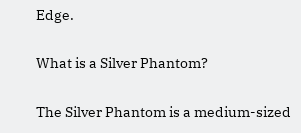Edge.

What is a Silver Phantom?

The Silver Phantom is a medium-sized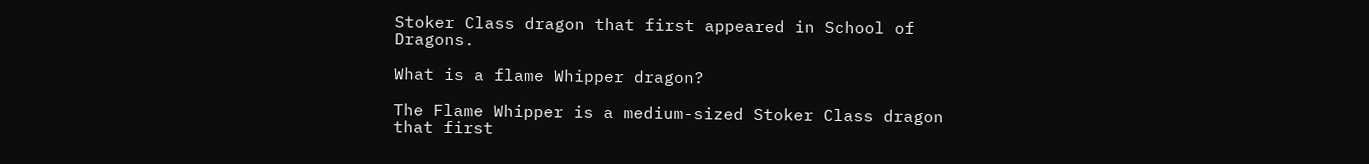Stoker Class dragon that first appeared in School of Dragons.

What is a flame Whipper dragon?

The Flame Whipper is a medium-sized Stoker Class dragon that first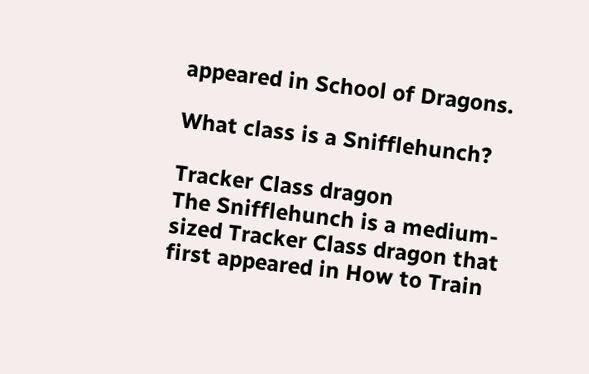appeared in School of Dragons.

What class is a Snifflehunch?

Tracker Class dragon
The Snifflehunch is a medium-sized Tracker Class dragon that first appeared in How to Train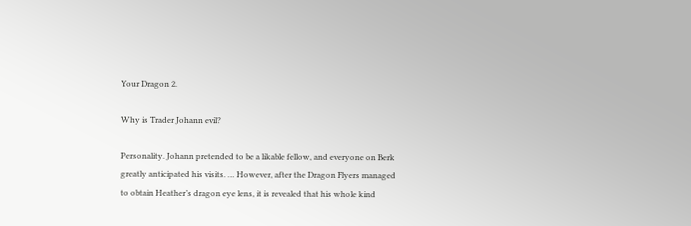Your Dragon 2.

Why is Trader Johann evil?

Personality. Johann pretended to be a likable fellow, and everyone on Berk greatly anticipated his visits. … However, after the Dragon Flyers managed to obtain Heather’s dragon eye lens, it is revealed that his whole kind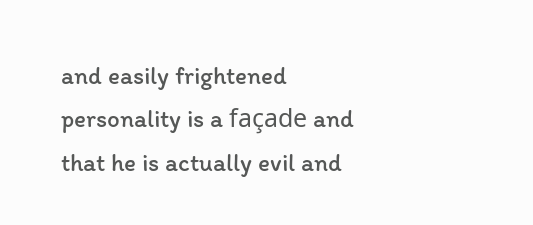and easily frightened personality is a façade and that he is actually evil and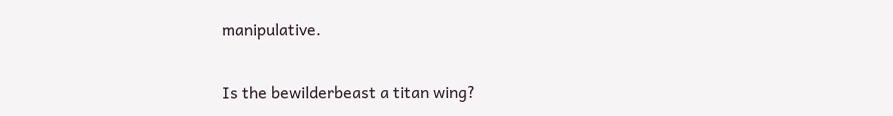manipulative.

Is the bewilderbeast a titan wing?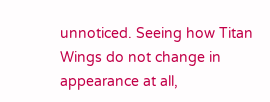unnoticed. Seeing how Titan Wings do not change in appearance at all,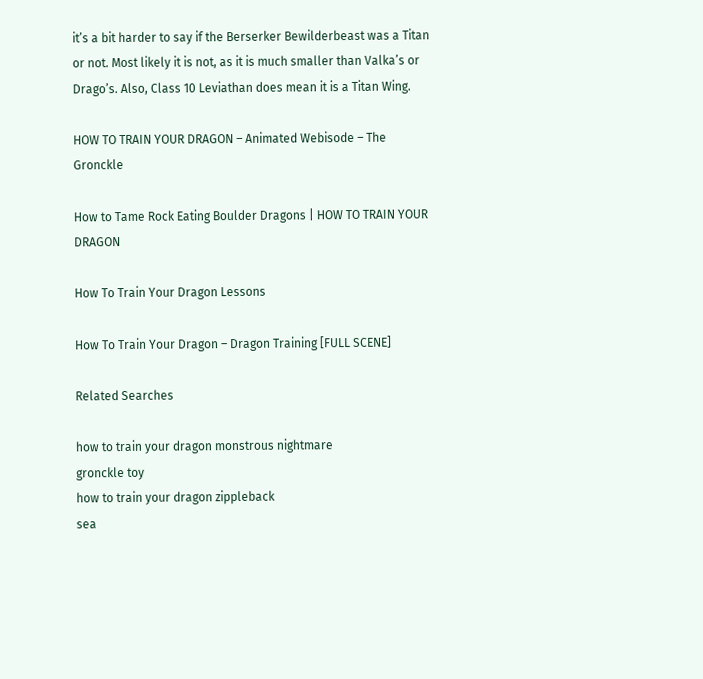it’s a bit harder to say if the Berserker Bewilderbeast was a Titan or not. Most likely it is not, as it is much smaller than Valka’s or Drago’s. Also, Class 10 Leviathan does mean it is a Titan Wing.

HOW TO TRAIN YOUR DRAGON – Animated Webisode – The Gronckle

How to Tame Rock Eating Boulder Dragons | HOW TO TRAIN YOUR DRAGON

How To Train Your Dragon Lessons

How To Train Your Dragon – Dragon Training [FULL SCENE]

Related Searches

how to train your dragon monstrous nightmare
gronckle toy
how to train your dragon zippleback
sea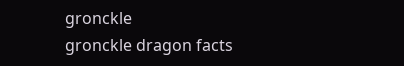gronckle
gronckle dragon facts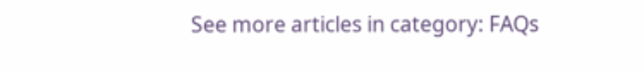See more articles in category: FAQs